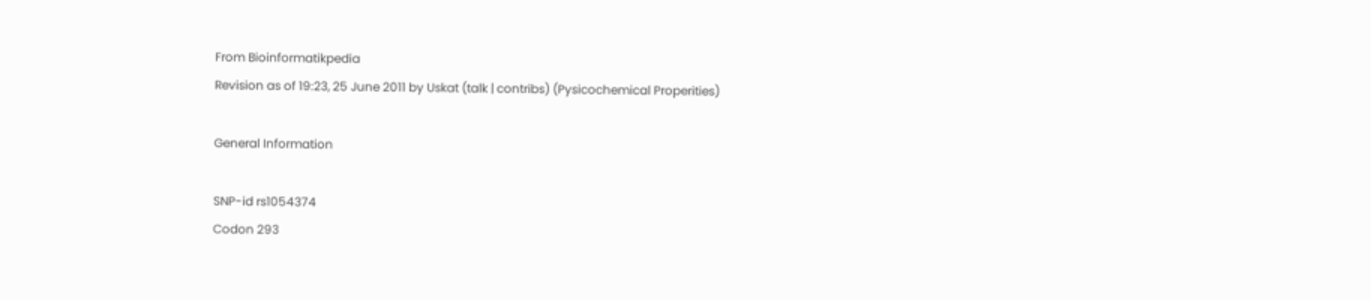From Bioinformatikpedia
Revision as of 19:23, 25 June 2011 by Uskat (talk | contribs) (Pysicochemical Properities)

General Information

SNP-id rs1054374
Codon 293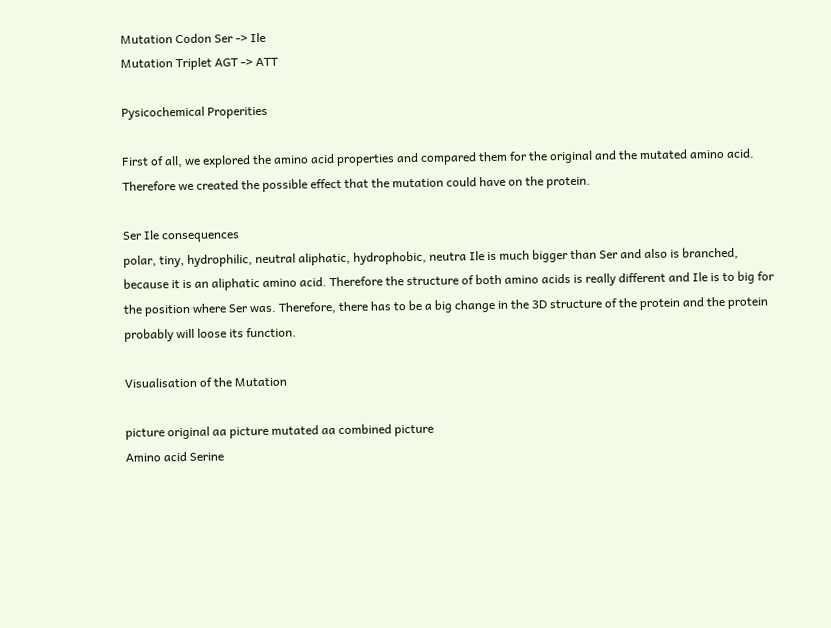Mutation Codon Ser -> Ile
Mutation Triplet AGT -> ATT

Pysicochemical Properities

First of all, we explored the amino acid properties and compared them for the original and the mutated amino acid. Therefore we created the possible effect that the mutation could have on the protein.

Ser Ile consequences
polar, tiny, hydrophilic, neutral aliphatic, hydrophobic, neutra Ile is much bigger than Ser and also is branched, because it is an aliphatic amino acid. Therefore the structure of both amino acids is really different and Ile is to big for the position where Ser was. Therefore, there has to be a big change in the 3D structure of the protein and the protein probably will loose its function.

Visualisation of the Mutation

picture original aa picture mutated aa combined picture
Amino acid Serine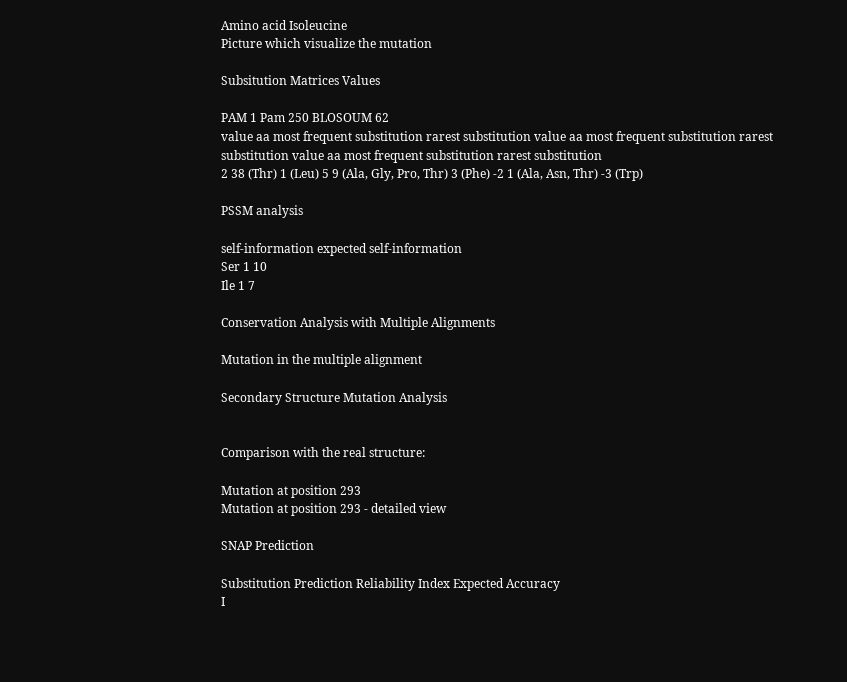Amino acid Isoleucine
Picture which visualize the mutation

Subsitution Matrices Values

PAM 1 Pam 250 BLOSOUM 62
value aa most frequent substitution rarest substitution value aa most frequent substitution rarest substitution value aa most frequent substitution rarest substitution
2 38 (Thr) 1 (Leu) 5 9 (Ala, Gly, Pro, Thr) 3 (Phe) -2 1 (Ala, Asn, Thr) -3 (Trp)

PSSM analysis

self-information expected self-information
Ser 1 10
Ile 1 7

Conservation Analysis with Multiple Alignments

Mutation in the multiple alignment

Secondary Structure Mutation Analysis


Comparison with the real structure:

Mutation at position 293
Mutation at position 293 - detailed view

SNAP Prediction

Substitution Prediction Reliability Index Expected Accuracy
I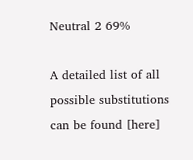Neutral 2 69%

A detailed list of all possible substitutions can be found [here]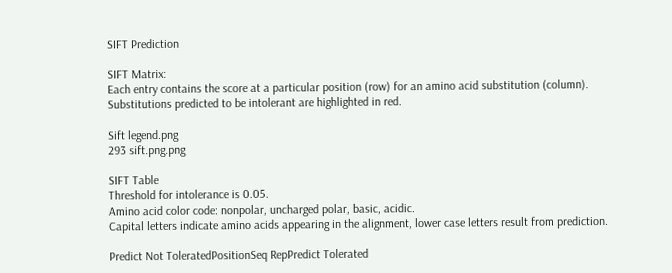SIFT Prediction

SIFT Matrix:
Each entry contains the score at a particular position (row) for an amino acid substitution (column). Substitutions predicted to be intolerant are highlighted in red.

Sift legend.png
293 sift.png.png

SIFT Table
Threshold for intolerance is 0.05.
Amino acid color code: nonpolar, uncharged polar, basic, acidic.
Capital letters indicate amino acids appearing in the alignment, lower case letters result from prediction.

Predict Not ToleratedPositionSeq RepPredict Tolerated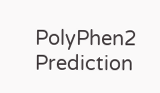PolyPhen2 Prediction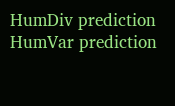HumDiv prediction
HumVar prediction